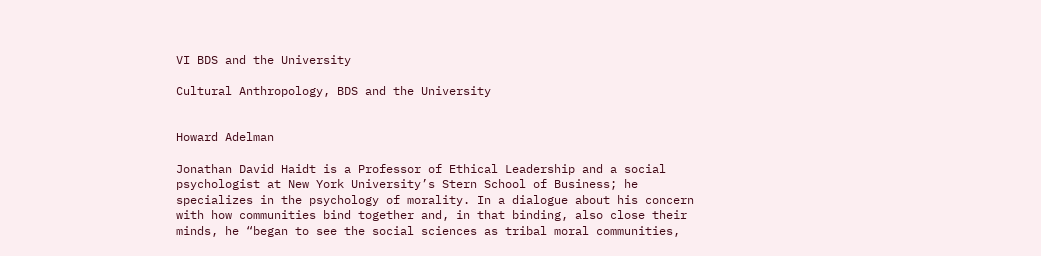VI BDS and the University

Cultural Anthropology, BDS and the University


Howard Adelman

Jonathan David Haidt is a Professor of Ethical Leadership and a social psychologist at New York University’s Stern School of Business; he specializes in the psychology of morality. In a dialogue about his concern with how communities bind together and, in that binding, also close their minds, he “began to see the social sciences as tribal moral communities,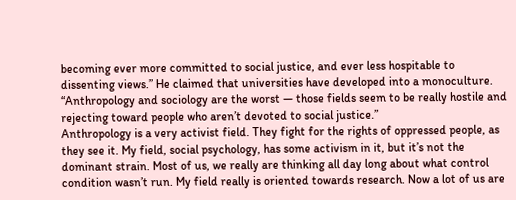becoming ever more committed to social justice, and ever less hospitable to dissenting views.” He claimed that universities have developed into a monoculture. “Anthropology and sociology are the worst — those fields seem to be really hostile and rejecting toward people who aren’t devoted to social justice.”
Anthropology is a very activist field. They fight for the rights of oppressed people, as they see it. My field, social psychology, has some activism in it, but it’s not the dominant strain. Most of us, we really are thinking all day long about what control condition wasn’t run. My field really is oriented towards research. Now a lot of us are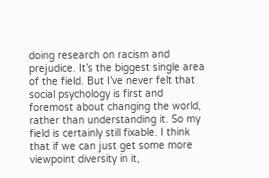doing research on racism and prejudice. It’s the biggest single area of the field. But I’ve never felt that social psychology is first and foremost about changing the world, rather than understanding it. So my field is certainly still fixable. I think that if we can just get some more viewpoint diversity in it,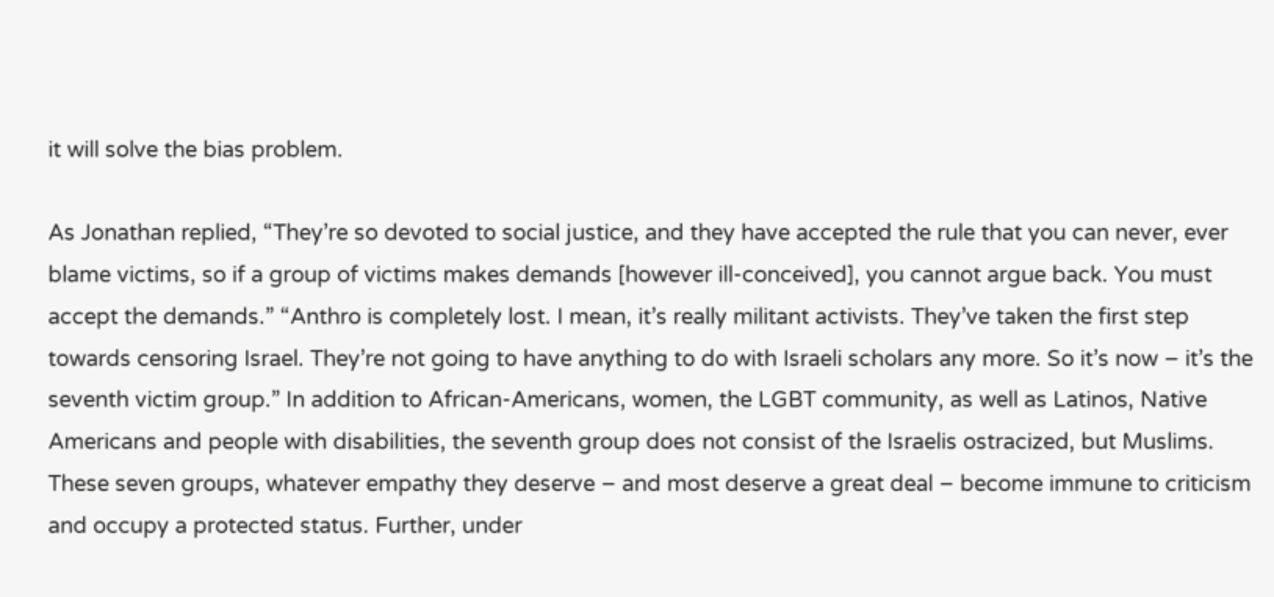it will solve the bias problem.

As Jonathan replied, “They’re so devoted to social justice, and they have accepted the rule that you can never, ever blame victims, so if a group of victims makes demands [however ill-conceived], you cannot argue back. You must accept the demands.” “Anthro is completely lost. I mean, it’s really militant activists. They’ve taken the first step towards censoring Israel. They’re not going to have anything to do with Israeli scholars any more. So it’s now – it’s the seventh victim group.” In addition to African-Americans, women, the LGBT community, as well as Latinos, Native Americans and people with disabilities, the seventh group does not consist of the Israelis ostracized, but Muslims. These seven groups, whatever empathy they deserve – and most deserve a great deal – become immune to criticism and occupy a protected status. Further, under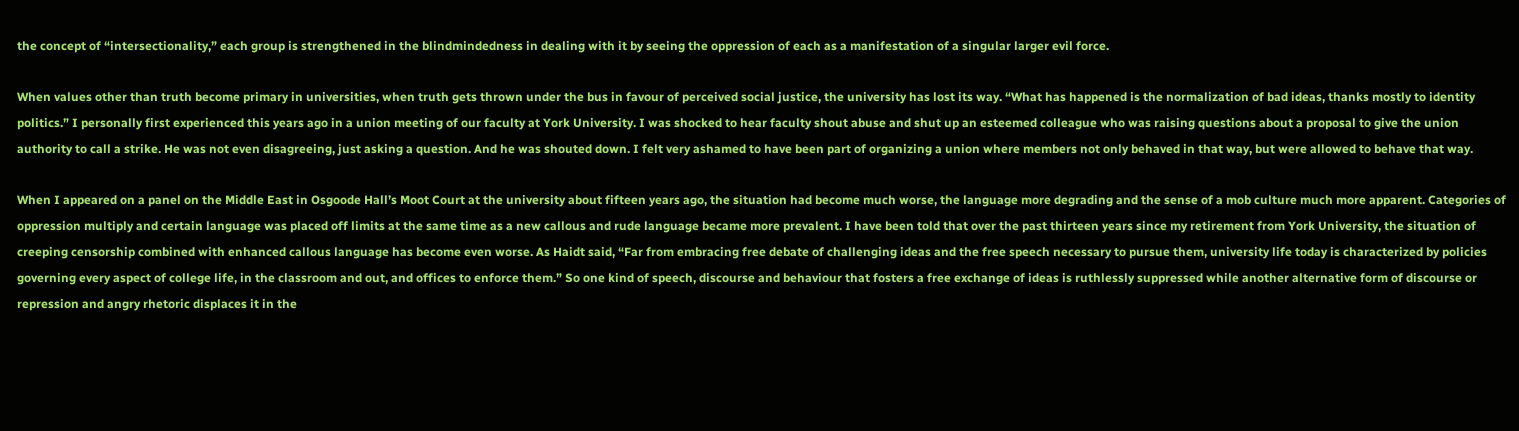the concept of “intersectionality,” each group is strengthened in the blindmindedness in dealing with it by seeing the oppression of each as a manifestation of a singular larger evil force.

When values other than truth become primary in universities, when truth gets thrown under the bus in favour of perceived social justice, the university has lost its way. “What has happened is the normalization of bad ideas, thanks mostly to identity politics.” I personally first experienced this years ago in a union meeting of our faculty at York University. I was shocked to hear faculty shout abuse and shut up an esteemed colleague who was raising questions about a proposal to give the union authority to call a strike. He was not even disagreeing, just asking a question. And he was shouted down. I felt very ashamed to have been part of organizing a union where members not only behaved in that way, but were allowed to behave that way.

When I appeared on a panel on the Middle East in Osgoode Hall’s Moot Court at the university about fifteen years ago, the situation had become much worse, the language more degrading and the sense of a mob culture much more apparent. Categories of oppression multiply and certain language was placed off limits at the same time as a new callous and rude language became more prevalent. I have been told that over the past thirteen years since my retirement from York University, the situation of creeping censorship combined with enhanced callous language has become even worse. As Haidt said, “Far from embracing free debate of challenging ideas and the free speech necessary to pursue them, university life today is characterized by policies governing every aspect of college life, in the classroom and out, and offices to enforce them.” So one kind of speech, discourse and behaviour that fosters a free exchange of ideas is ruthlessly suppressed while another alternative form of discourse or repression and angry rhetoric displaces it in the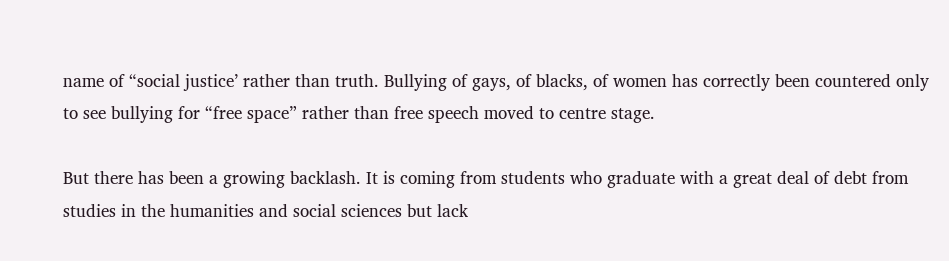name of “social justice’ rather than truth. Bullying of gays, of blacks, of women has correctly been countered only to see bullying for “free space” rather than free speech moved to centre stage.

But there has been a growing backlash. It is coming from students who graduate with a great deal of debt from studies in the humanities and social sciences but lack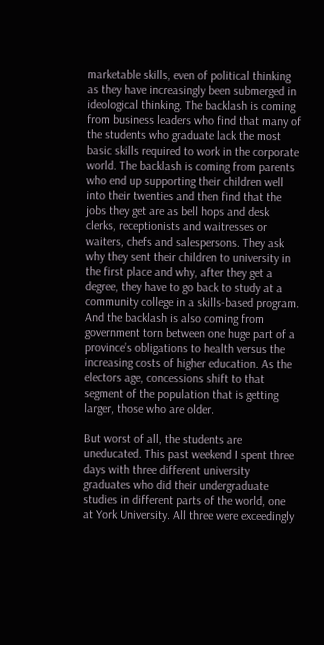marketable skills, even of political thinking as they have increasingly been submerged in ideological thinking. The backlash is coming from business leaders who find that many of the students who graduate lack the most basic skills required to work in the corporate world. The backlash is coming from parents who end up supporting their children well into their twenties and then find that the jobs they get are as bell hops and desk clerks, receptionists and waitresses or waiters, chefs and salespersons. They ask why they sent their children to university in the first place and why, after they get a degree, they have to go back to study at a community college in a skills-based program. And the backlash is also coming from government torn between one huge part of a province’s obligations to health versus the increasing costs of higher education. As the electors age, concessions shift to that segment of the population that is getting larger, those who are older.

But worst of all, the students are uneducated. This past weekend I spent three days with three different university graduates who did their undergraduate studies in different parts of the world, one at York University. All three were exceedingly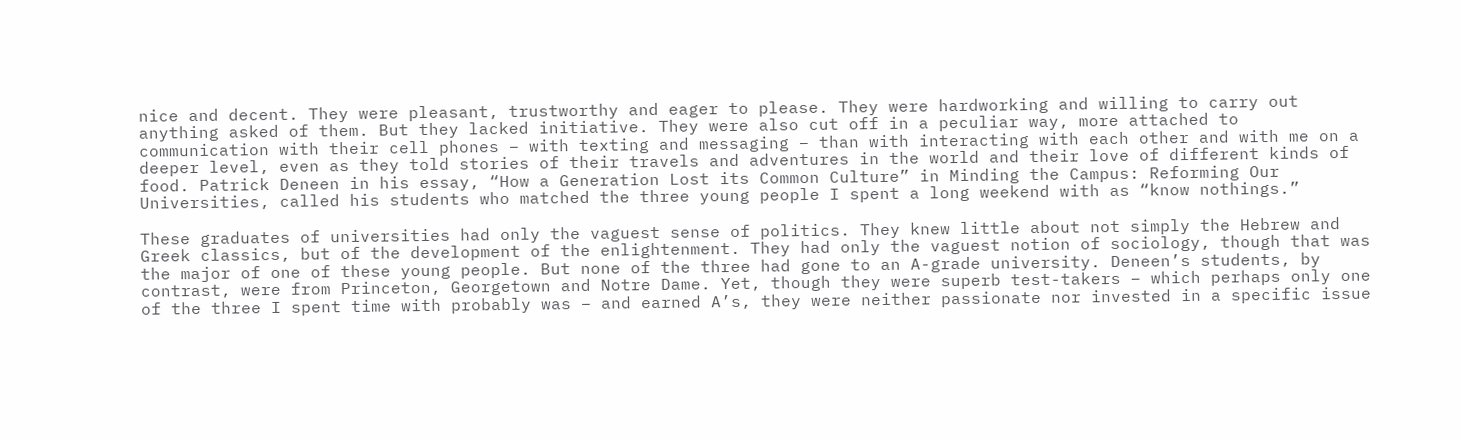nice and decent. They were pleasant, trustworthy and eager to please. They were hardworking and willing to carry out anything asked of them. But they lacked initiative. They were also cut off in a peculiar way, more attached to communication with their cell phones – with texting and messaging – than with interacting with each other and with me on a deeper level, even as they told stories of their travels and adventures in the world and their love of different kinds of food. Patrick Deneen in his essay, “How a Generation Lost its Common Culture” in Minding the Campus: Reforming Our Universities, called his students who matched the three young people I spent a long weekend with as “know nothings.”

These graduates of universities had only the vaguest sense of politics. They knew little about not simply the Hebrew and Greek classics, but of the development of the enlightenment. They had only the vaguest notion of sociology, though that was the major of one of these young people. But none of the three had gone to an A-grade university. Deneen’s students, by contrast, were from Princeton, Georgetown and Notre Dame. Yet, though they were superb test-takers – which perhaps only one of the three I spent time with probably was – and earned A’s, they were neither passionate nor invested in a specific issue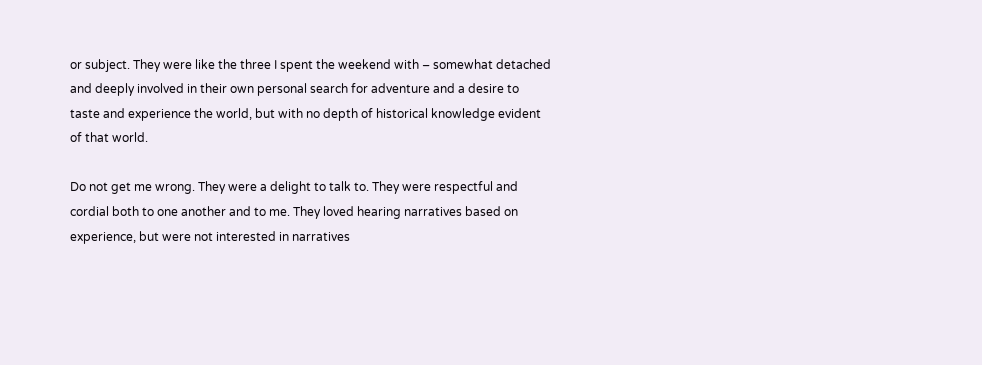or subject. They were like the three I spent the weekend with – somewhat detached and deeply involved in their own personal search for adventure and a desire to taste and experience the world, but with no depth of historical knowledge evident of that world.

Do not get me wrong. They were a delight to talk to. They were respectful and cordial both to one another and to me. They loved hearing narratives based on experience, but were not interested in narratives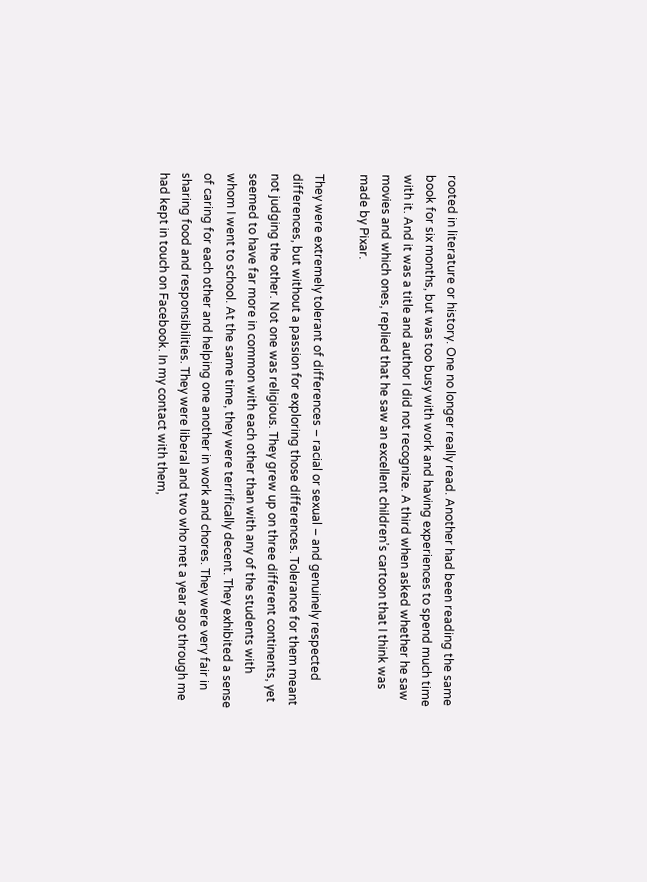rooted in literature or history. One no longer really read. Another had been reading the same book for six months, but was too busy with work and having experiences to spend much time with it. And it was a title and author I did not recognize. A third when asked whether he saw movies and which ones, replied that he saw an excellent children’s cartoon that I think was made by Pixar.

They were extremely tolerant of differences – racial or sexual – and genuinely respected differences, but without a passion for exploring those differences. Tolerance for them meant not judging the other. Not one was religious. They grew up on three different continents, yet seemed to have far more in common with each other than with any of the students with whom I went to school. At the same time, they were terrifically decent. They exhibited a sense of caring for each other and helping one another in work and chores. They were very fair in sharing food and responsibilities. They were liberal and two who met a year ago through me had kept in touch on Facebook. In my contact with them,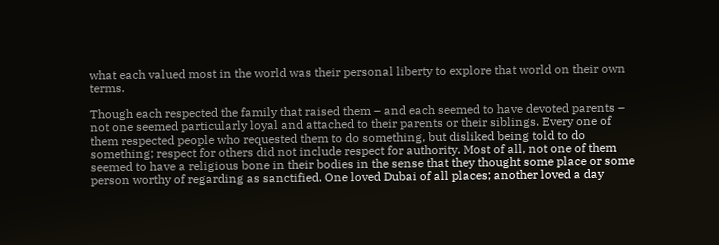what each valued most in the world was their personal liberty to explore that world on their own terms.

Though each respected the family that raised them – and each seemed to have devoted parents – not one seemed particularly loyal and attached to their parents or their siblings. Every one of them respected people who requested them to do something, but disliked being told to do something; respect for others did not include respect for authority. Most of all, not one of them seemed to have a religious bone in their bodies in the sense that they thought some place or some person worthy of regarding as sanctified. One loved Dubai of all places; another loved a day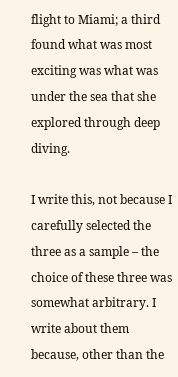flight to Miami; a third found what was most exciting was what was under the sea that she explored through deep diving.

I write this, not because I carefully selected the three as a sample – the choice of these three was somewhat arbitrary. I write about them because, other than the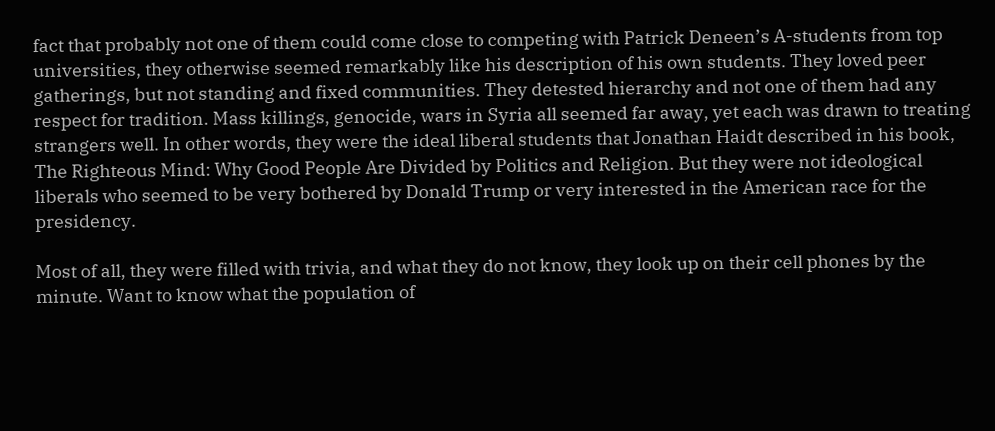fact that probably not one of them could come close to competing with Patrick Deneen’s A-students from top universities, they otherwise seemed remarkably like his description of his own students. They loved peer gatherings, but not standing and fixed communities. They detested hierarchy and not one of them had any respect for tradition. Mass killings, genocide, wars in Syria all seemed far away, yet each was drawn to treating strangers well. In other words, they were the ideal liberal students that Jonathan Haidt described in his book, The Righteous Mind: Why Good People Are Divided by Politics and Religion. But they were not ideological liberals who seemed to be very bothered by Donald Trump or very interested in the American race for the presidency.

Most of all, they were filled with trivia, and what they do not know, they look up on their cell phones by the minute. Want to know what the population of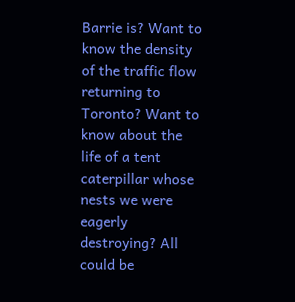Barrie is? Want to know the density of the traffic flow returning to Toronto? Want to know about the life of a tent caterpillar whose nests we were eagerly destroying? All could be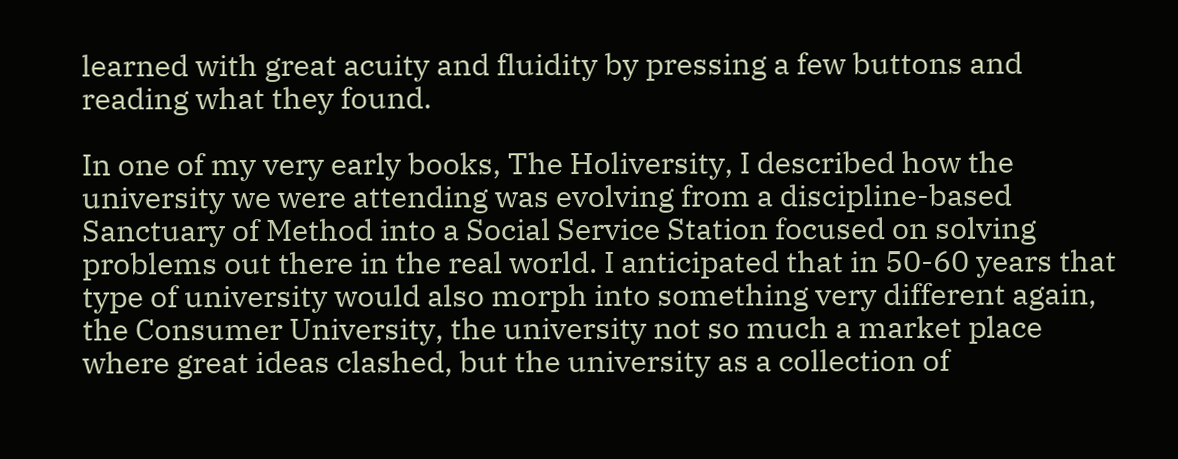learned with great acuity and fluidity by pressing a few buttons and reading what they found.

In one of my very early books, The Holiversity, I described how the university we were attending was evolving from a discipline-based Sanctuary of Method into a Social Service Station focused on solving problems out there in the real world. I anticipated that in 50-60 years that type of university would also morph into something very different again, the Consumer University, the university not so much a market place where great ideas clashed, but the university as a collection of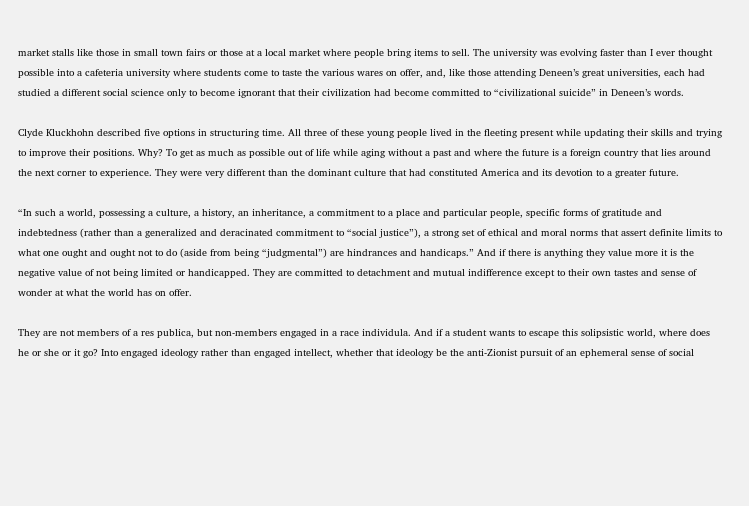market stalls like those in small town fairs or those at a local market where people bring items to sell. The university was evolving faster than I ever thought possible into a cafeteria university where students come to taste the various wares on offer, and, like those attending Deneen’s great universities, each had studied a different social science only to become ignorant that their civilization had become committed to “civilizational suicide” in Deneen’s words.

Clyde Kluckhohn described five options in structuring time. All three of these young people lived in the fleeting present while updating their skills and trying to improve their positions. Why? To get as much as possible out of life while aging without a past and where the future is a foreign country that lies around the next corner to experience. They were very different than the dominant culture that had constituted America and its devotion to a greater future.

“In such a world, possessing a culture, a history, an inheritance, a commitment to a place and particular people, specific forms of gratitude and indebtedness (rather than a generalized and deracinated commitment to “social justice”), a strong set of ethical and moral norms that assert definite limits to what one ought and ought not to do (aside from being “judgmental”) are hindrances and handicaps.” And if there is anything they value more it is the negative value of not being limited or handicapped. They are committed to detachment and mutual indifference except to their own tastes and sense of wonder at what the world has on offer.

They are not members of a res publica, but non-members engaged in a race individula. And if a student wants to escape this solipsistic world, where does he or she or it go? Into engaged ideology rather than engaged intellect, whether that ideology be the anti-Zionist pursuit of an ephemeral sense of social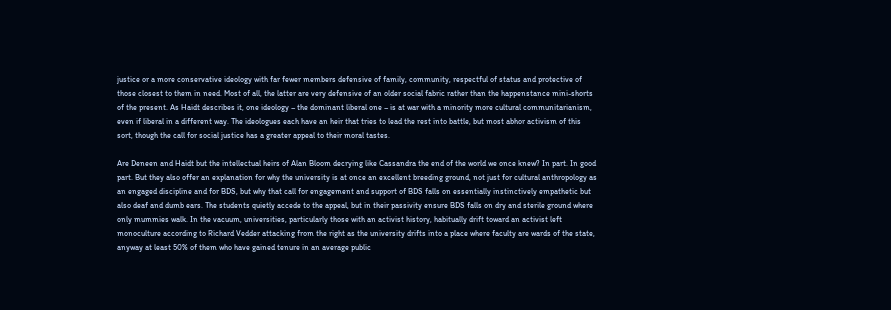justice or a more conservative ideology with far fewer members defensive of family, community, respectful of status and protective of those closest to them in need. Most of all, the latter are very defensive of an older social fabric rather than the happenstance mini-shorts of the present. As Haidt describes it, one ideology – the dominant liberal one – is at war with a minority more cultural communitarianism, even if liberal in a different way. The ideologues each have an heir that tries to lead the rest into battle, but most abhor activism of this sort, though the call for social justice has a greater appeal to their moral tastes.

Are Deneen and Haidt but the intellectual heirs of Alan Bloom decrying like Cassandra the end of the world we once knew? In part. In good part. But they also offer an explanation for why the university is at once an excellent breeding ground, not just for cultural anthropology as an engaged discipline and for BDS, but why that call for engagement and support of BDS falls on essentially instinctively empathetic but also deaf and dumb ears. The students quietly accede to the appeal, but in their passivity ensure BDS falls on dry and sterile ground where only mummies walk. In the vacuum, universities, particularly those with an activist history, habitually drift toward an activist left monoculture according to Richard Vedder attacking from the right as the university drifts into a place where faculty are wards of the state, anyway at least 50% of them who have gained tenure in an average public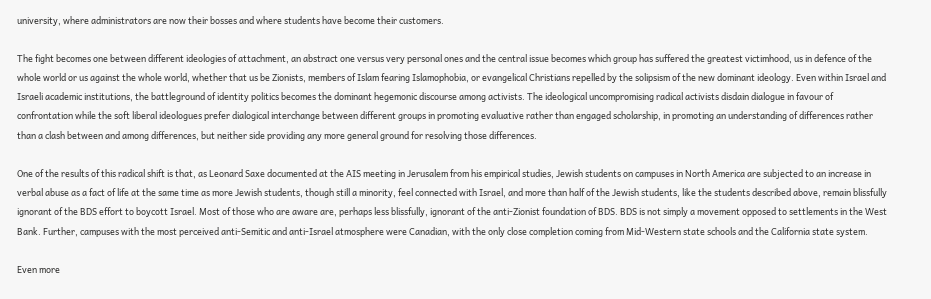university, where administrators are now their bosses and where students have become their customers.

The fight becomes one between different ideologies of attachment, an abstract one versus very personal ones and the central issue becomes which group has suffered the greatest victimhood, us in defence of the whole world or us against the whole world, whether that us be Zionists, members of Islam fearing Islamophobia, or evangelical Christians repelled by the solipsism of the new dominant ideology. Even within Israel and Israeli academic institutions, the battleground of identity politics becomes the dominant hegemonic discourse among activists. The ideological uncompromising radical activists disdain dialogue in favour of confrontation while the soft liberal ideologues prefer dialogical interchange between different groups in promoting evaluative rather than engaged scholarship, in promoting an understanding of differences rather than a clash between and among differences, but neither side providing any more general ground for resolving those differences.

One of the results of this radical shift is that, as Leonard Saxe documented at the AIS meeting in Jerusalem from his empirical studies, Jewish students on campuses in North America are subjected to an increase in verbal abuse as a fact of life at the same time as more Jewish students, though still a minority, feel connected with Israel, and more than half of the Jewish students, like the students described above, remain blissfully ignorant of the BDS effort to boycott Israel. Most of those who are aware are, perhaps less blissfully, ignorant of the anti-Zionist foundation of BDS. BDS is not simply a movement opposed to settlements in the West Bank. Further, campuses with the most perceived anti-Semitic and anti-Israel atmosphere were Canadian, with the only close completion coming from Mid-Western state schools and the California state system.

Even more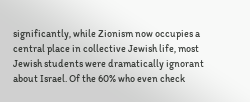significantly, while Zionism now occupies a central place in collective Jewish life, most Jewish students were dramatically ignorant about Israel. Of the 60% who even check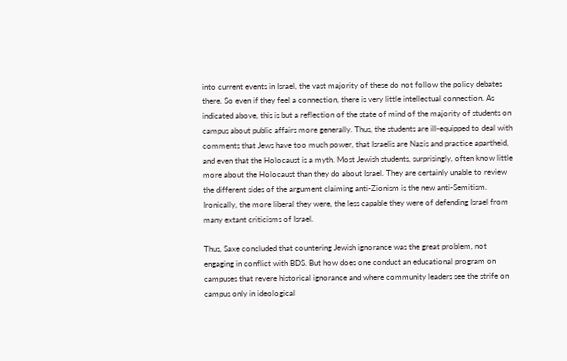into current events in Israel, the vast majority of these do not follow the policy debates there. So even if they feel a connection, there is very little intellectual connection. As indicated above, this is but a reflection of the state of mind of the majority of students on campus about public affairs more generally. Thus, the students are ill-equipped to deal with comments that Jews have too much power, that Israelis are Nazis and practice apartheid, and even that the Holocaust is a myth. Most Jewish students, surprisingly, often know little more about the Holocaust than they do about Israel. They are certainly unable to review the different sides of the argument claiming anti-Zionism is the new anti-Semitism. Ironically, the more liberal they were, the less capable they were of defending Israel from many extant criticisms of Israel.

Thus, Saxe concluded that countering Jewish ignorance was the great problem, not engaging in conflict with BDS. But how does one conduct an educational program on campuses that revere historical ignorance and where community leaders see the strife on campus only in ideological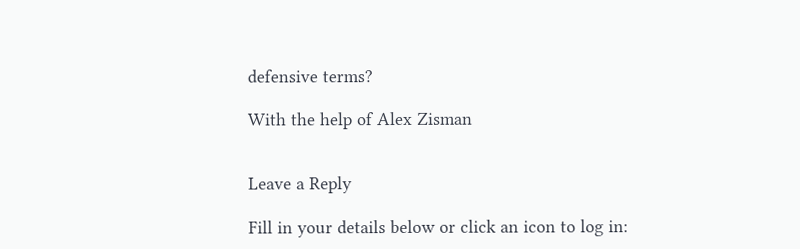defensive terms?

With the help of Alex Zisman


Leave a Reply

Fill in your details below or click an icon to log in: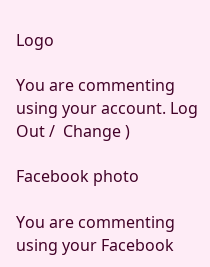Logo

You are commenting using your account. Log Out /  Change )

Facebook photo

You are commenting using your Facebook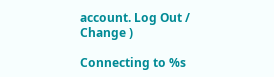account. Log Out /  Change )

Connecting to %s